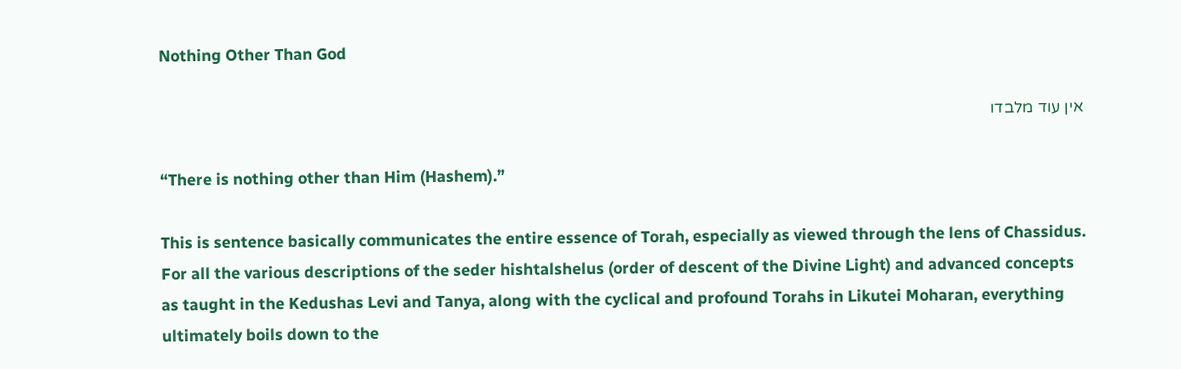Nothing Other Than God

אין עוד מלבדו

“There is nothing other than Him (Hashem).”

This is sentence basically communicates the entire essence of Torah, especially as viewed through the lens of Chassidus. For all the various descriptions of the seder hishtalshelus (order of descent of the Divine Light) and advanced concepts as taught in the Kedushas Levi and Tanya, along with the cyclical and profound Torahs in Likutei Moharan, everything ultimately boils down to the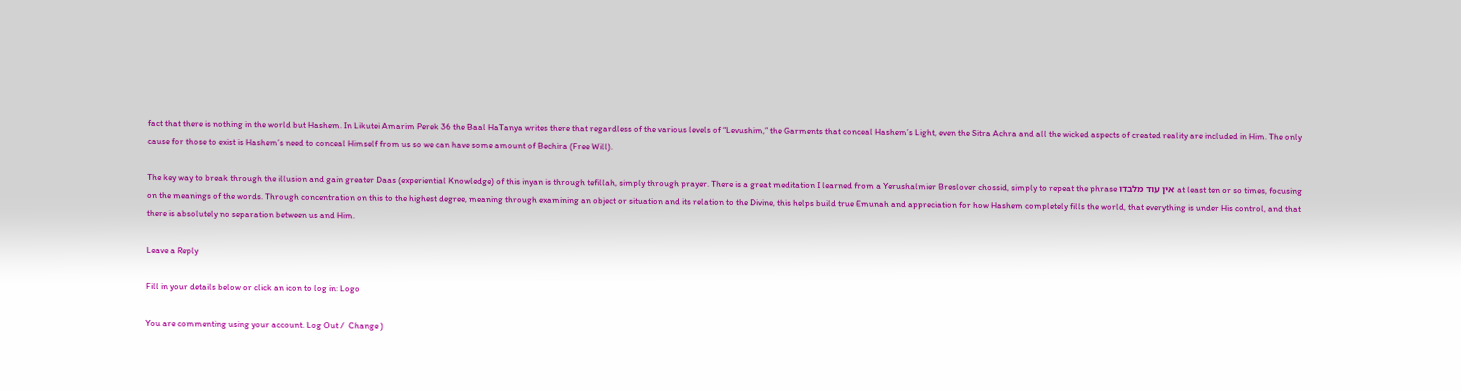fact that there is nothing in the world but Hashem. In Likutei Amarim Perek 36 the Baal HaTanya writes there that regardless of the various levels of “Levushim,” the Garments that conceal Hashem’s Light, even the Sitra Achra and all the wicked aspects of created reality are included in Him. The only cause for those to exist is Hashem’s need to conceal Himself from us so we can have some amount of Bechira (Free Will).

The key way to break through the illusion and gain greater Daas (experiential Knowledge) of this inyan is through tefillah, simply through prayer. There is a great meditation I learned from a Yerushalmier Breslover chossid, simply to repeat the phrase אין עוד מלבדו at least ten or so times, focusing on the meanings of the words. Through concentration on this to the highest degree, meaning through examining an object or situation and its relation to the Divine, this helps build true Emunah and appreciation for how Hashem completely fills the world, that everything is under His control, and that there is absolutely no separation between us and Him.

Leave a Reply

Fill in your details below or click an icon to log in: Logo

You are commenting using your account. Log Out /  Change )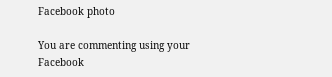Facebook photo

You are commenting using your Facebook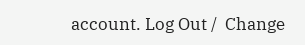account. Log Out /  Change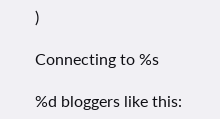)

Connecting to %s

%d bloggers like this: